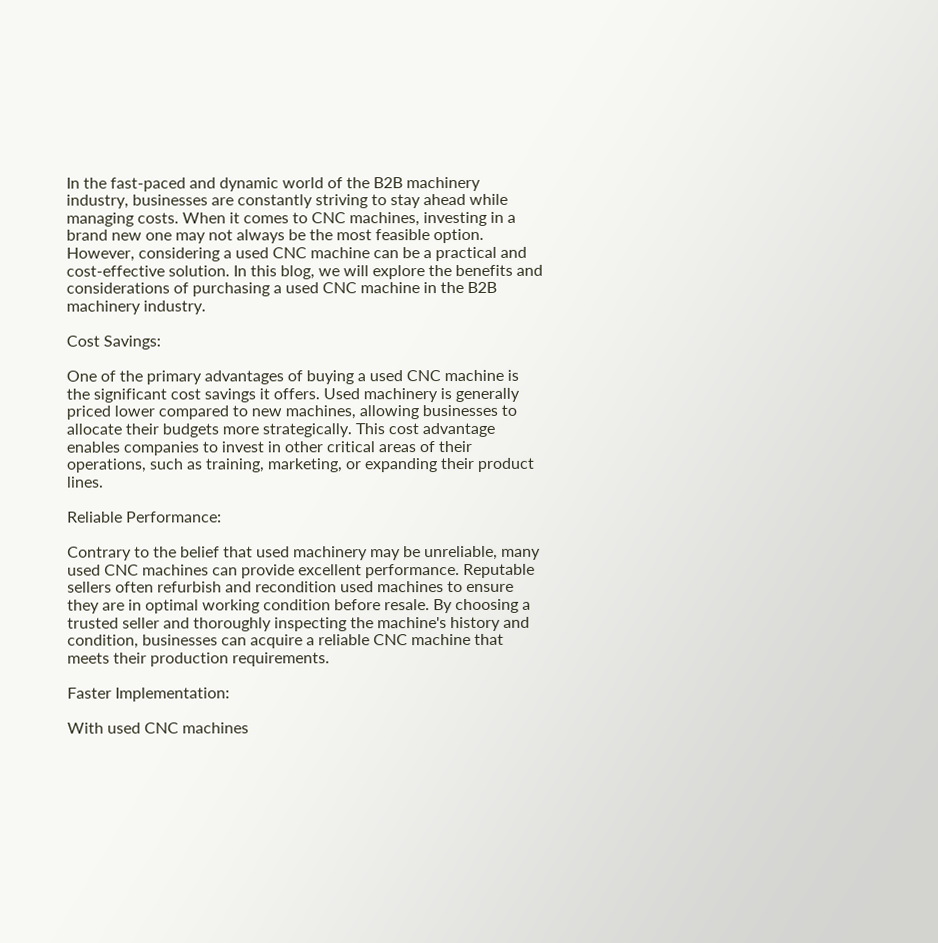In the fast-paced and dynamic world of the B2B machinery industry, businesses are constantly striving to stay ahead while managing costs. When it comes to CNC machines, investing in a brand new one may not always be the most feasible option. However, considering a used CNC machine can be a practical and cost-effective solution. In this blog, we will explore the benefits and considerations of purchasing a used CNC machine in the B2B machinery industry.

Cost Savings:

One of the primary advantages of buying a used CNC machine is the significant cost savings it offers. Used machinery is generally priced lower compared to new machines, allowing businesses to allocate their budgets more strategically. This cost advantage enables companies to invest in other critical areas of their operations, such as training, marketing, or expanding their product lines.

Reliable Performance:

Contrary to the belief that used machinery may be unreliable, many used CNC machines can provide excellent performance. Reputable sellers often refurbish and recondition used machines to ensure they are in optimal working condition before resale. By choosing a trusted seller and thoroughly inspecting the machine's history and condition, businesses can acquire a reliable CNC machine that meets their production requirements.

Faster Implementation:

With used CNC machines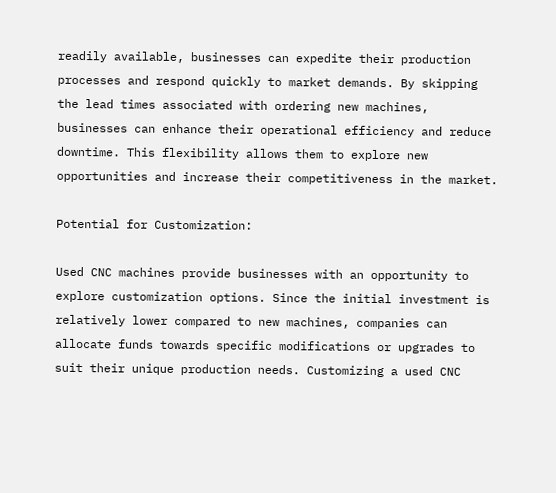readily available, businesses can expedite their production processes and respond quickly to market demands. By skipping the lead times associated with ordering new machines, businesses can enhance their operational efficiency and reduce downtime. This flexibility allows them to explore new opportunities and increase their competitiveness in the market.

Potential for Customization:

Used CNC machines provide businesses with an opportunity to explore customization options. Since the initial investment is relatively lower compared to new machines, companies can allocate funds towards specific modifications or upgrades to suit their unique production needs. Customizing a used CNC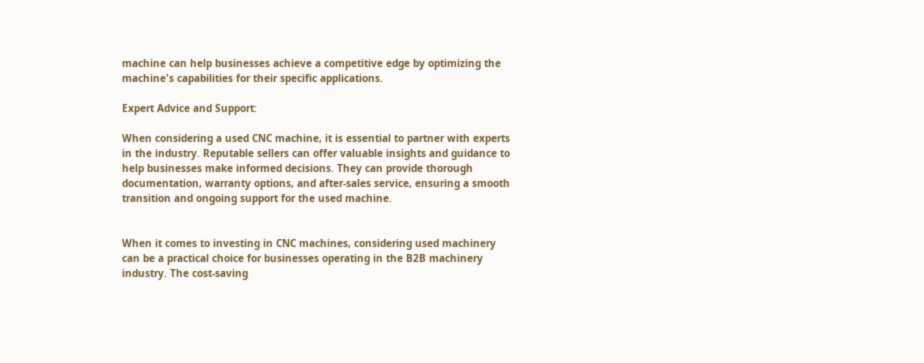machine can help businesses achieve a competitive edge by optimizing the machine's capabilities for their specific applications.

Expert Advice and Support:

When considering a used CNC machine, it is essential to partner with experts in the industry. Reputable sellers can offer valuable insights and guidance to help businesses make informed decisions. They can provide thorough documentation, warranty options, and after-sales service, ensuring a smooth transition and ongoing support for the used machine.


When it comes to investing in CNC machines, considering used machinery can be a practical choice for businesses operating in the B2B machinery industry. The cost-saving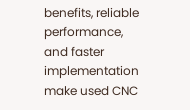benefits, reliable performance, and faster implementation make used CNC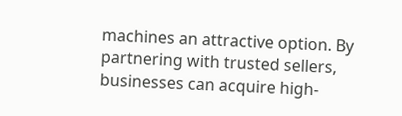machines an attractive option. By partnering with trusted sellers, businesses can acquire high-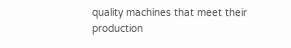quality machines that meet their production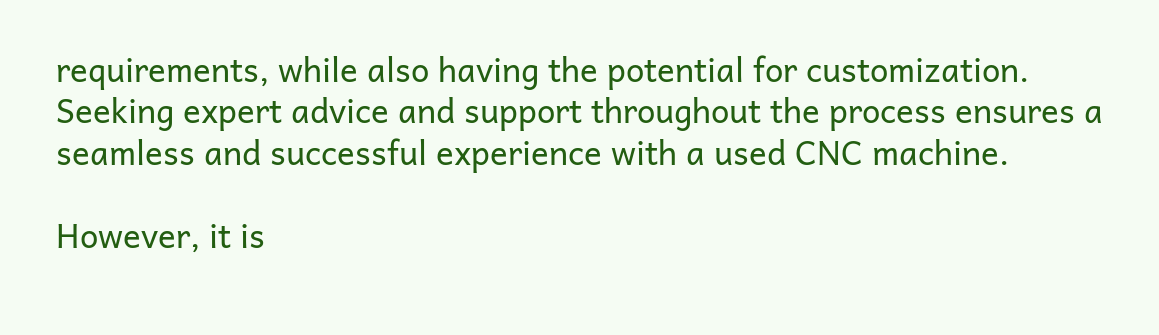requirements, while also having the potential for customization. Seeking expert advice and support throughout the process ensures a seamless and successful experience with a used CNC machine.

However, it is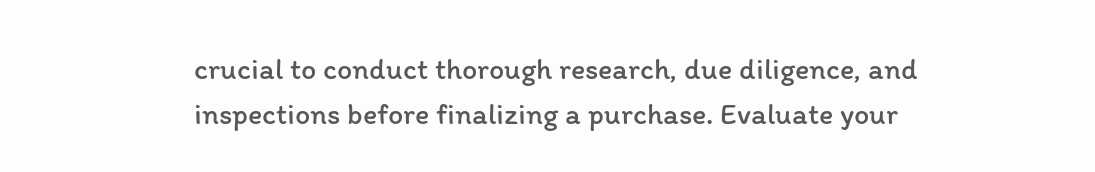crucial to conduct thorough research, due diligence, and inspections before finalizing a purchase. Evaluate your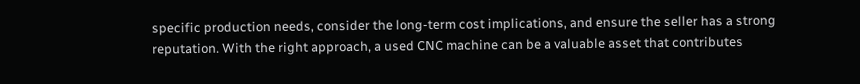specific production needs, consider the long-term cost implications, and ensure the seller has a strong reputation. With the right approach, a used CNC machine can be a valuable asset that contributes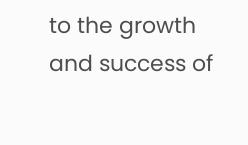to the growth and success of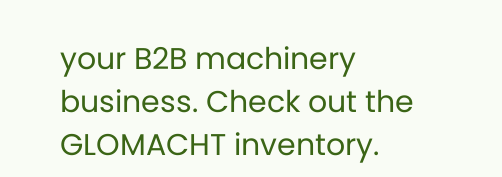your B2B machinery business. Check out the GLOMACHT inventory.